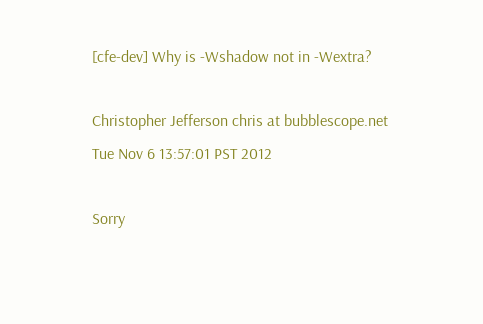[cfe-dev] Why is -Wshadow not in -Wextra?

Christopher Jefferson chris at bubblescope.net
Tue Nov 6 13:57:01 PST 2012

Sorry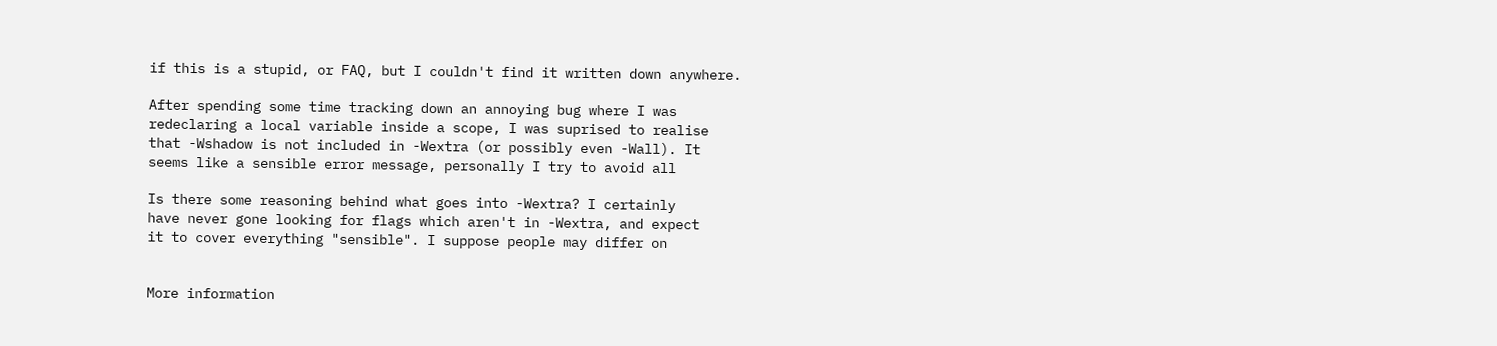if this is a stupid, or FAQ, but I couldn't find it written down anywhere.

After spending some time tracking down an annoying bug where I was
redeclaring a local variable inside a scope, I was suprised to realise
that -Wshadow is not included in -Wextra (or possibly even -Wall). It
seems like a sensible error message, personally I try to avoid all

Is there some reasoning behind what goes into -Wextra? I certainly
have never gone looking for flags which aren't in -Wextra, and expect
it to cover everything "sensible". I suppose people may differ on


More information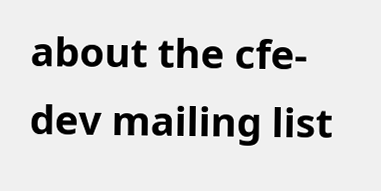about the cfe-dev mailing list